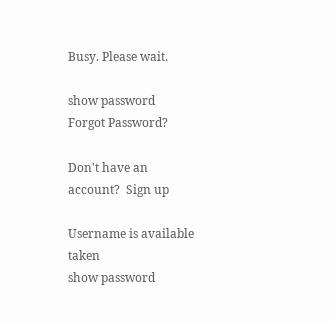Busy. Please wait.

show password
Forgot Password?

Don't have an account?  Sign up

Username is available taken
show password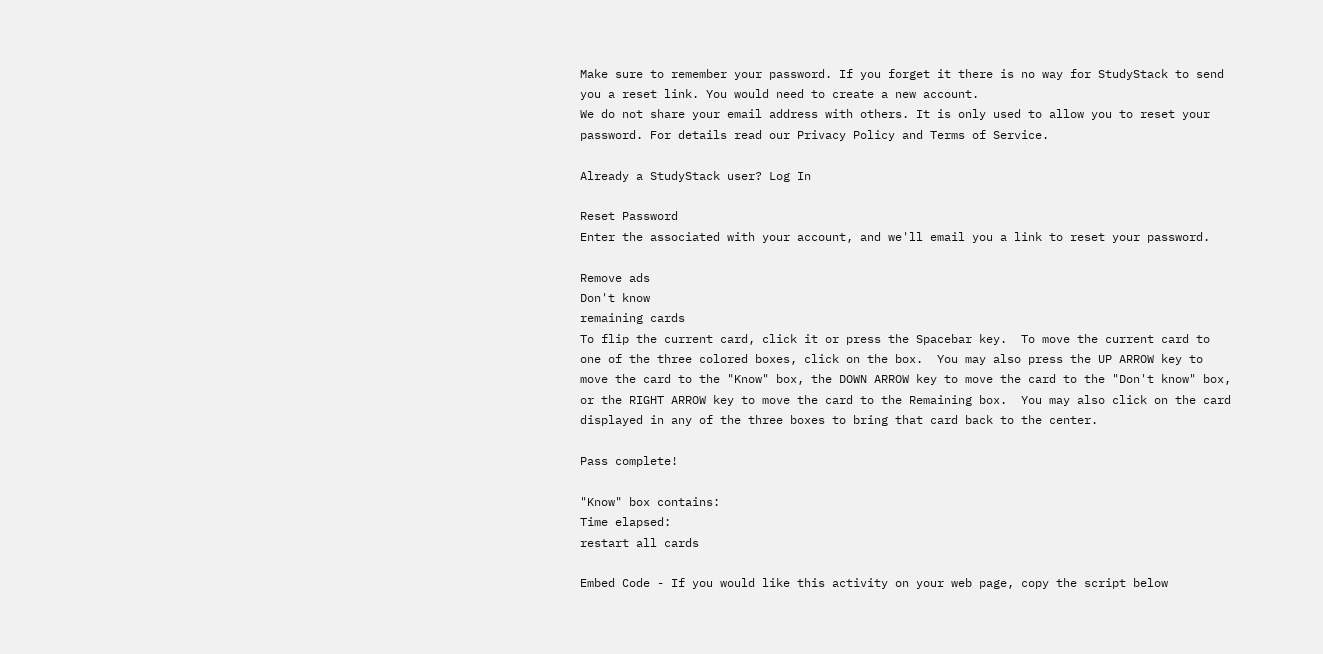Make sure to remember your password. If you forget it there is no way for StudyStack to send you a reset link. You would need to create a new account.
We do not share your email address with others. It is only used to allow you to reset your password. For details read our Privacy Policy and Terms of Service.

Already a StudyStack user? Log In

Reset Password
Enter the associated with your account, and we'll email you a link to reset your password.

Remove ads
Don't know
remaining cards
To flip the current card, click it or press the Spacebar key.  To move the current card to one of the three colored boxes, click on the box.  You may also press the UP ARROW key to move the card to the "Know" box, the DOWN ARROW key to move the card to the "Don't know" box, or the RIGHT ARROW key to move the card to the Remaining box.  You may also click on the card displayed in any of the three boxes to bring that card back to the center.

Pass complete!

"Know" box contains:
Time elapsed:
restart all cards

Embed Code - If you would like this activity on your web page, copy the script below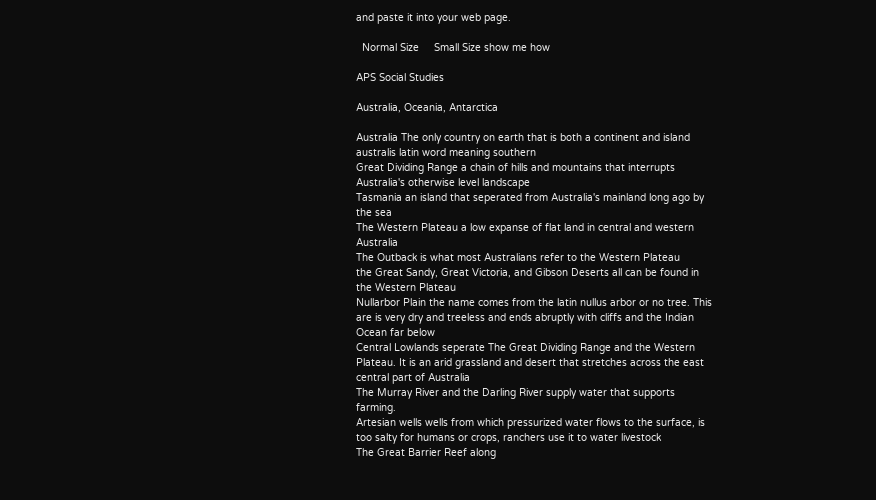and paste it into your web page.

  Normal Size     Small Size show me how

APS Social Studies

Australia, Oceania, Antarctica

Australia The only country on earth that is both a continent and island
australis latin word meaning southern
Great Dividing Range a chain of hills and mountains that interrupts Australia's otherwise level landscape
Tasmania an island that seperated from Australia's mainland long ago by the sea
The Western Plateau a low expanse of flat land in central and western Australia
The Outback is what most Australians refer to the Western Plateau
the Great Sandy, Great Victoria, and Gibson Deserts all can be found in the Western Plateau
Nullarbor Plain the name comes from the latin nullus arbor or no tree. This are is very dry and treeless and ends abruptly with cliffs and the Indian Ocean far below
Central Lowlands seperate The Great Dividing Range and the Western Plateau. It is an arid grassland and desert that stretches across the east central part of Australia
The Murray River and the Darling River supply water that supports farming.
Artesian wells wells from which pressurized water flows to the surface, is too salty for humans or crops, ranchers use it to water livestock
The Great Barrier Reef along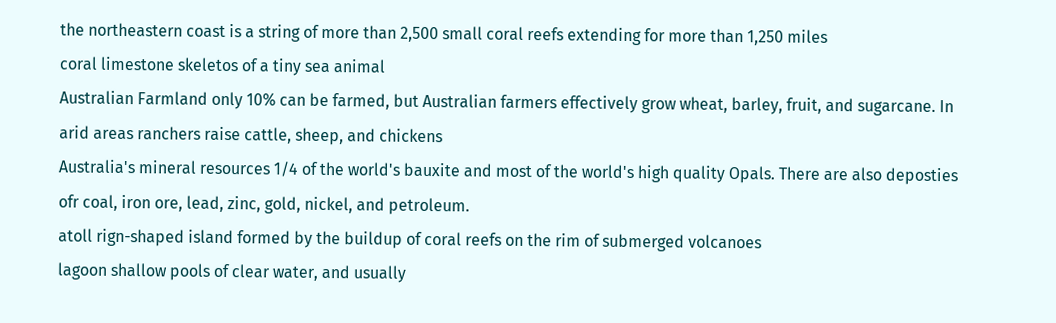the northeastern coast is a string of more than 2,500 small coral reefs extending for more than 1,250 miles
coral limestone skeletos of a tiny sea animal
Australian Farmland only 10% can be farmed, but Australian farmers effectively grow wheat, barley, fruit, and sugarcane. In arid areas ranchers raise cattle, sheep, and chickens
Australia's mineral resources 1/4 of the world's bauxite and most of the world's high quality Opals. There are also deposties ofr coal, iron ore, lead, zinc, gold, nickel, and petroleum.
atoll rign-shaped island formed by the buildup of coral reefs on the rim of submerged volcanoes
lagoon shallow pools of clear water, and usually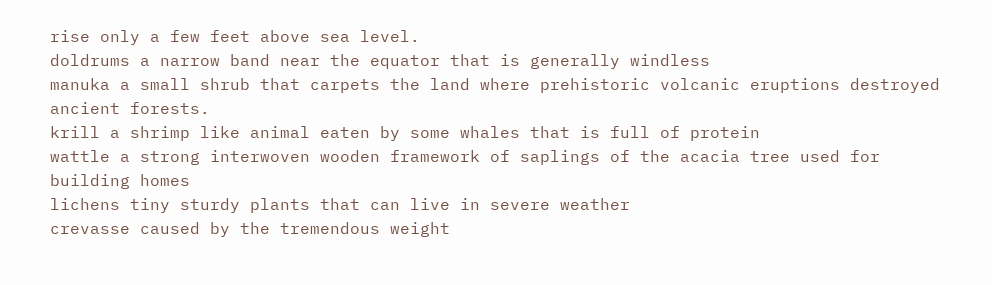rise only a few feet above sea level.
doldrums a narrow band near the equator that is generally windless
manuka a small shrub that carpets the land where prehistoric volcanic eruptions destroyed ancient forests.
krill a shrimp like animal eaten by some whales that is full of protein
wattle a strong interwoven wooden framework of saplings of the acacia tree used for building homes
lichens tiny sturdy plants that can live in severe weather
crevasse caused by the tremendous weight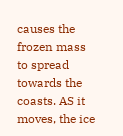causes the frozen mass to spread towards the coasts. AS it moves, the ice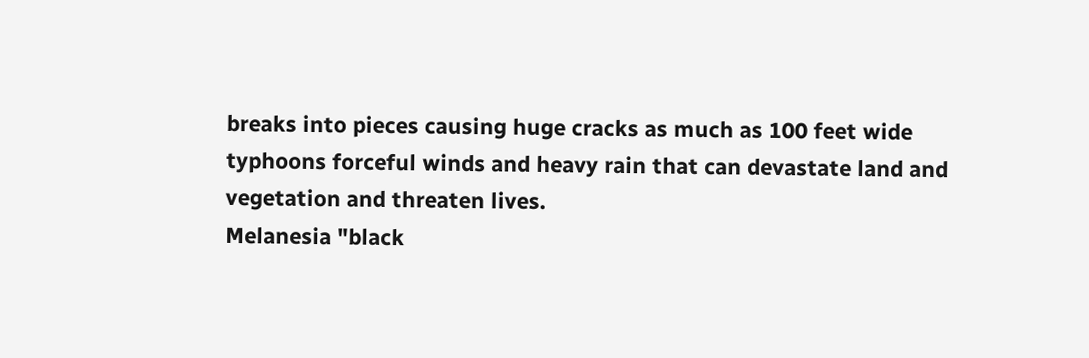breaks into pieces causing huge cracks as much as 100 feet wide
typhoons forceful winds and heavy rain that can devastate land and vegetation and threaten lives.
Melanesia "black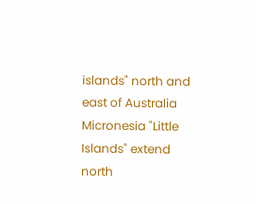islands" north and east of Australia
Micronesia "Little Islands" extend north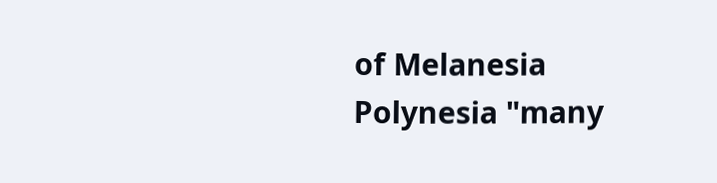of Melanesia
Polynesia "many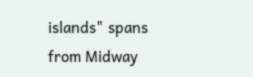islands" spans from Midway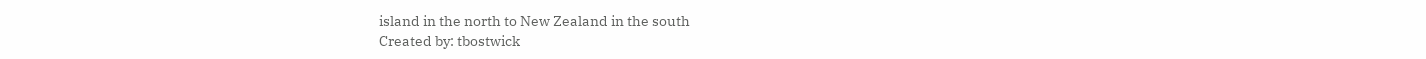island in the north to New Zealand in the south
Created by: tbostwick